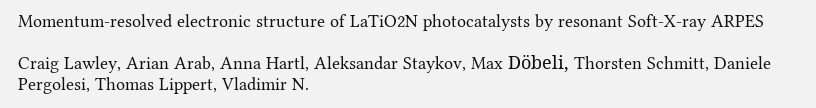Momentum-resolved electronic structure of LaTiO2N photocatalysts by resonant Soft-X-ray ARPES

Craig Lawley, Arian Arab, Anna Hartl, Aleksandar Staykov, Max Döbeli, Thorsten Schmitt, Daniele Pergolesi, Thomas Lippert, Vladimir N.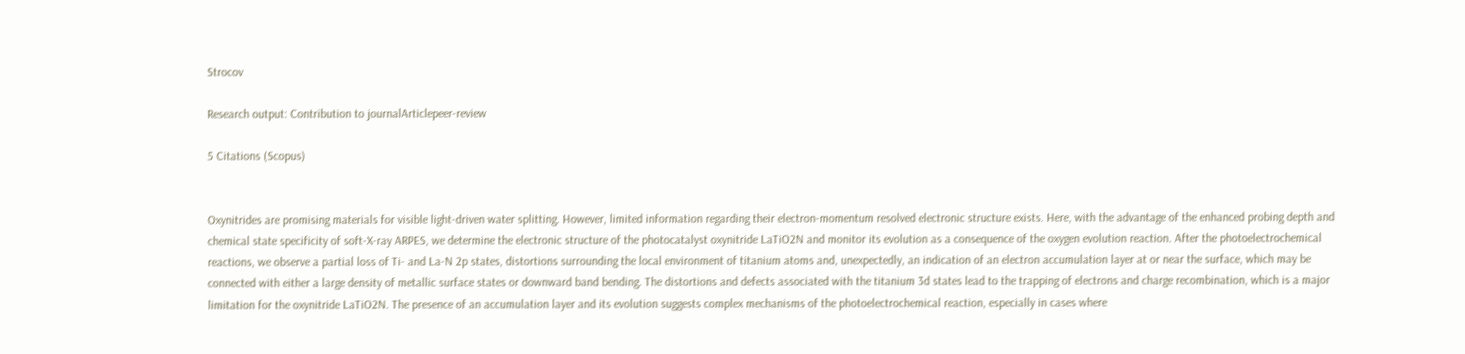Strocov

Research output: Contribution to journalArticlepeer-review

5 Citations (Scopus)


Oxynitrides are promising materials for visible light-driven water splitting. However, limited information regarding their electron-momentum resolved electronic structure exists. Here, with the advantage of the enhanced probing depth and chemical state specificity of soft-X-ray ARPES, we determine the electronic structure of the photocatalyst oxynitride LaTiO2N and monitor its evolution as a consequence of the oxygen evolution reaction. After the photoelectrochemical reactions, we observe a partial loss of Ti- and La-N 2p states, distortions surrounding the local environment of titanium atoms and, unexpectedly, an indication of an electron accumulation layer at or near the surface, which may be connected with either a large density of metallic surface states or downward band bending. The distortions and defects associated with the titanium 3d states lead to the trapping of electrons and charge recombination, which is a major limitation for the oxynitride LaTiO2N. The presence of an accumulation layer and its evolution suggests complex mechanisms of the photoelectrochemical reaction, especially in cases where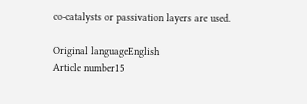co-catalysts or passivation layers are used.

Original languageEnglish
Article number15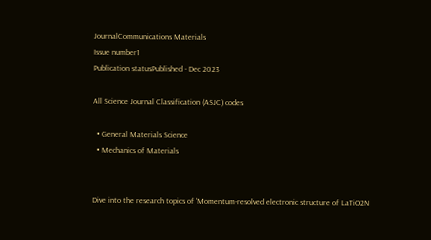JournalCommunications Materials
Issue number1
Publication statusPublished - Dec 2023

All Science Journal Classification (ASJC) codes

  • General Materials Science
  • Mechanics of Materials


Dive into the research topics of 'Momentum-resolved electronic structure of LaTiO2N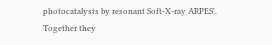photocatalysts by resonant Soft-X-ray ARPES'. Together they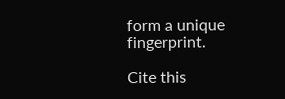form a unique fingerprint.

Cite this